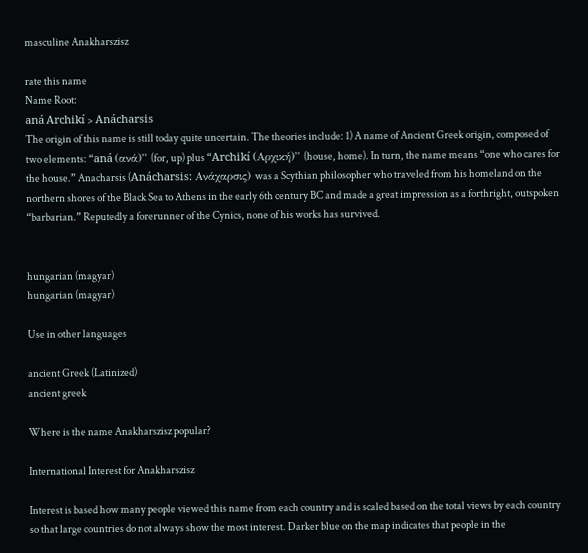masculine Anakharszisz

rate this name
Name Root:
aná Archikí > Anácharsis
The origin of this name is still today quite uncertain. The theories include: 1) A name of Ancient Greek origin, composed of two elements: “aná (ανά)” (for, up) plus “Archikí (Αρχική)” (house, home). In turn, the name means “one who cares for the house.” Anacharsis (Anácharsis: Ανάχαρσις) was a Scythian philosopher who traveled from his homeland on the northern shores of the Black Sea to Athens in the early 6th century BC and made a great impression as a forthright, outspoken “barbarian.” Reputedly a forerunner of the Cynics, none of his works has survived.


hungarian (magyar)
hungarian (magyar)

Use in other languages

ancient Greek (Latinized)
ancient greek

Where is the name Anakharszisz popular?

International Interest for Anakharszisz

Interest is based how many people viewed this name from each country and is scaled based on the total views by each country so that large countries do not always show the most interest. Darker blue on the map indicates that people in the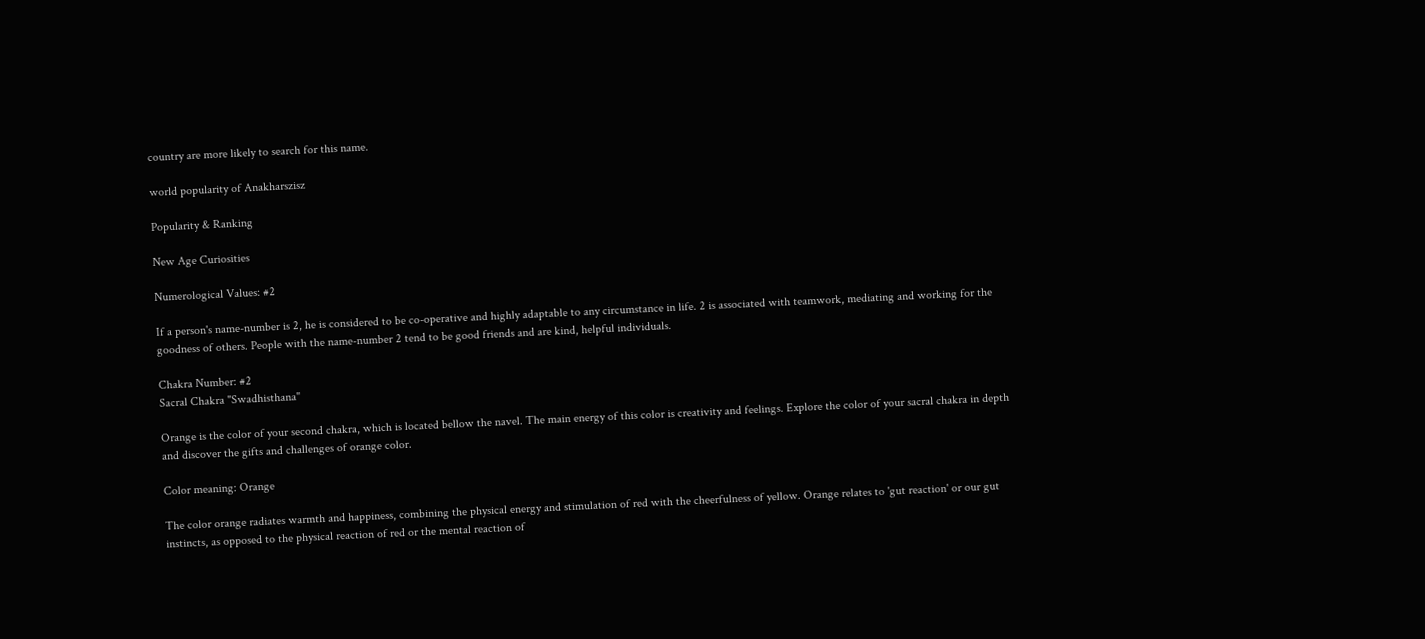country are more likely to search for this name.

world popularity of Anakharszisz

Popularity & Ranking

New Age Curiosities

Numerological Values: #2

If a person's name-number is 2, he is considered to be co-operative and highly adaptable to any circumstance in life. 2 is associated with teamwork, mediating and working for the goodness of others. People with the name-number 2 tend to be good friends and are kind, helpful individuals.

Chakra Number: #2
Sacral Chakra "Swadhisthana"

Orange is the color of your second chakra, which is located bellow the navel. The main energy of this color is creativity and feelings. Explore the color of your sacral chakra in depth and discover the gifts and challenges of orange color.

Color meaning: Orange

The color orange radiates warmth and happiness, combining the physical energy and stimulation of red with the cheerfulness of yellow. Orange relates to 'gut reaction' or our gut instincts, as opposed to the physical reaction of red or the mental reaction of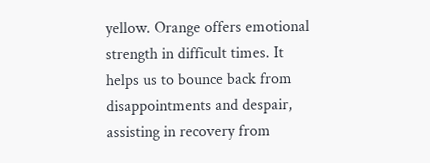yellow. Orange offers emotional strength in difficult times. It helps us to bounce back from disappointments and despair, assisting in recovery from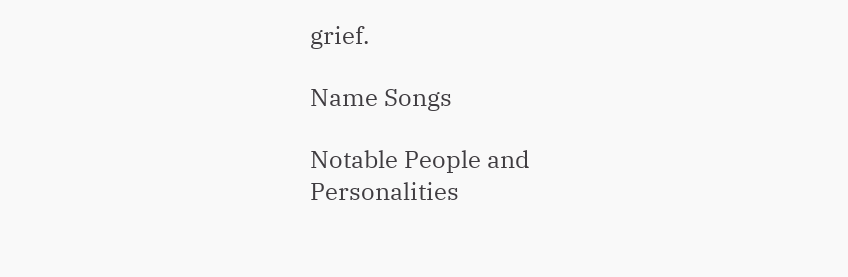grief.

Name Songs

Notable People and Personalities